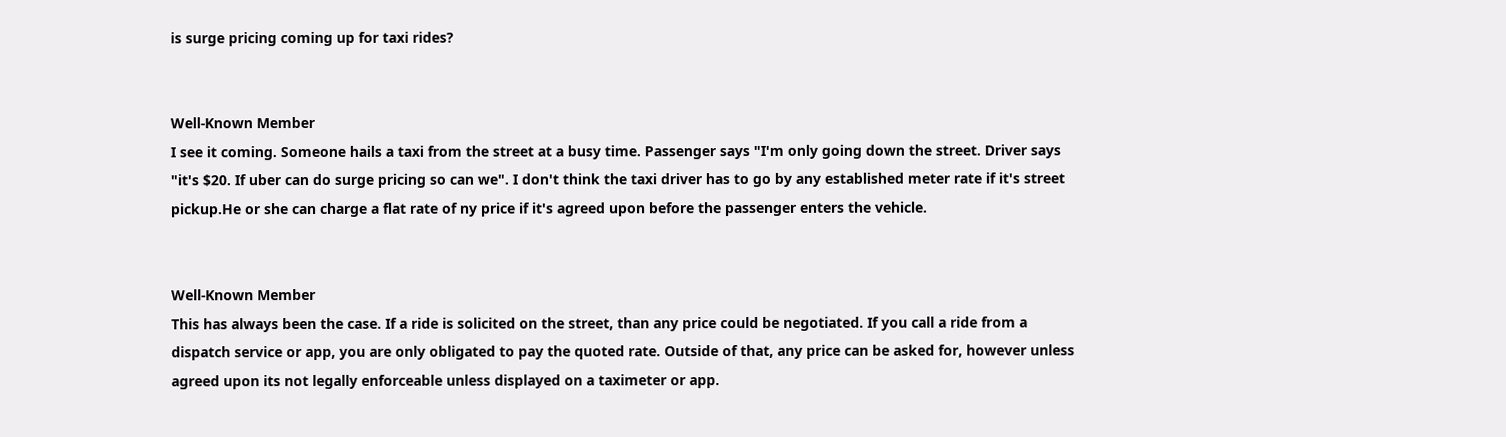is surge pricing coming up for taxi rides?


Well-Known Member
I see it coming. Someone hails a taxi from the street at a busy time. Passenger says "I'm only going down the street. Driver says "it's $20. If uber can do surge pricing so can we". I don't think the taxi driver has to go by any established meter rate if it's street pickup.He or she can charge a flat rate of ny price if it's agreed upon before the passenger enters the vehicle.


Well-Known Member
This has always been the case. If a ride is solicited on the street, than any price could be negotiated. If you call a ride from a dispatch service or app, you are only obligated to pay the quoted rate. Outside of that, any price can be asked for, however unless agreed upon its not legally enforceable unless displayed on a taximeter or app.